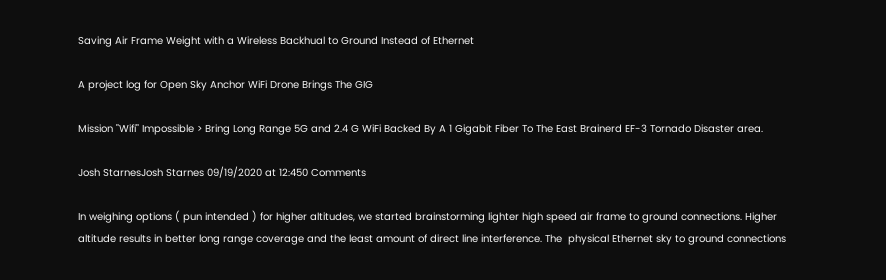Saving Air Frame Weight with a Wireless Backhual to Ground Instead of Ethernet

A project log for Open Sky Anchor WiFi Drone Brings The GIG

Mission "Wifi" Impossible > Bring Long Range 5G and 2.4 G WiFi Backed By A 1 Gigabit Fiber To The East Brainerd EF-3 Tornado Disaster area.

Josh StarnesJosh Starnes 09/19/2020 at 12:450 Comments

In weighing options ( pun intended ) for higher altitudes, we started brainstorming lighter high speed air frame to ground connections. Higher altitude results in better long range coverage and the least amount of direct line interference. The  physical Ethernet sky to ground connections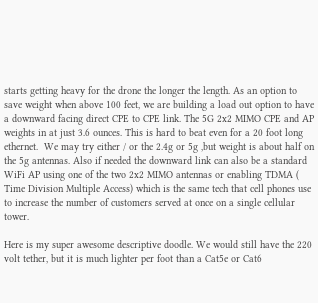starts getting heavy for the drone the longer the length. As an option to save weight when above 100 feet, we are building a load out option to have a downward facing direct CPE to CPE link. The 5G 2x2 MIMO CPE and AP weights in at just 3.6 ounces. This is hard to beat even for a 20 foot long ethernet.  We may try either / or the 2.4g or 5g ,but weight is about half on the 5g antennas. Also if needed the downward link can also be a standard WiFi AP using one of the two 2x2 MIMO antennas or enabling TDMA ( Time Division Multiple Access) which is the same tech that cell phones use to increase the number of customers served at once on a single cellular tower.

Here is my super awesome descriptive doodle. We would still have the 220 volt tether, but it is much lighter per foot than a Cat5e or Cat6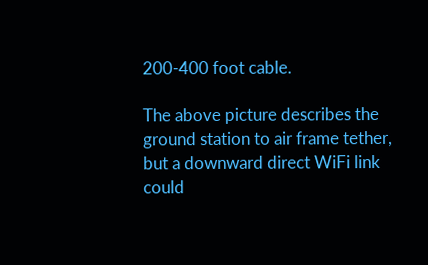200-400 foot cable.

The above picture describes the ground station to air frame tether, but a downward direct WiFi link could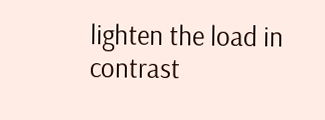lighten the load in contrast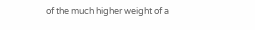of the much higher weight of a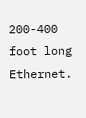200-400 foot long Ethernet.